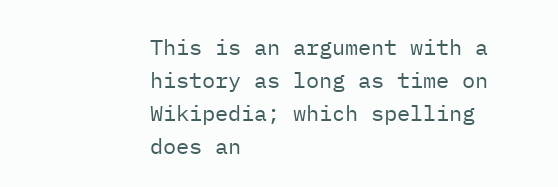This is an argument with a history as long as time on Wikipedia; which spelling does an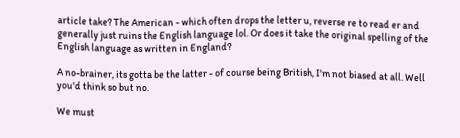article take? The American - which often drops the letter u, reverse re to read er and generally just ruins the English language lol. Or does it take the original spelling of the English language as written in England?

A no-brainer, its gotta be the latter - of course being British, I'm not biased at all. Well you'd think so but no.

We must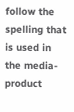follow the spelling that is used in the media-product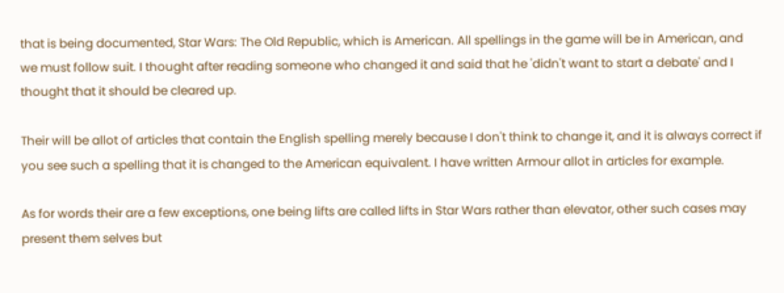that is being documented, Star Wars: The Old Republic, which is American. All spellings in the game will be in American, and we must follow suit. I thought after reading someone who changed it and said that he 'didn't want to start a debate' and I thought that it should be cleared up.

Their will be allot of articles that contain the English spelling merely because I don't think to change it, and it is always correct if you see such a spelling that it is changed to the American equivalent. I have written Armour allot in articles for example.

As for words their are a few exceptions, one being lifts are called lifts in Star Wars rather than elevator, other such cases may present them selves but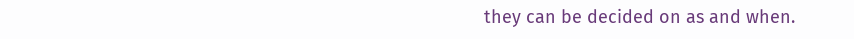they can be decided on as and when.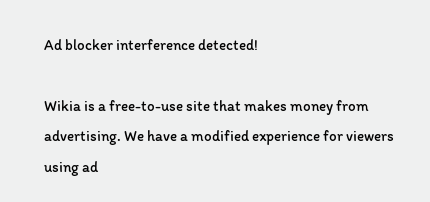Ad blocker interference detected!

Wikia is a free-to-use site that makes money from advertising. We have a modified experience for viewers using ad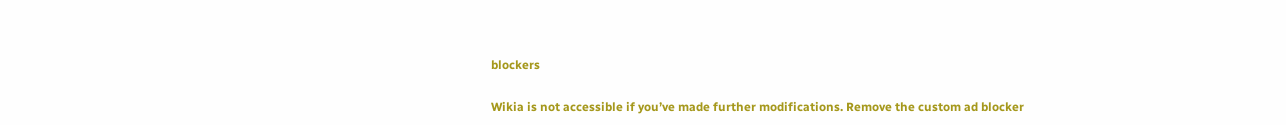blockers

Wikia is not accessible if you’ve made further modifications. Remove the custom ad blocker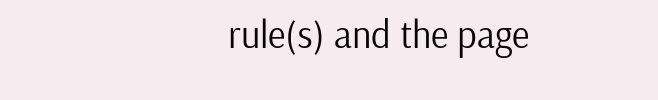rule(s) and the page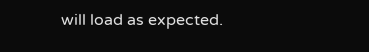will load as expected.